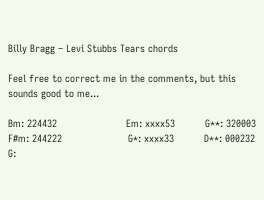Billy Bragg – Levi Stubbs Tears chords

Feel free to correct me in the comments, but this sounds good to me...

Bm: 224432                       Em: xxxx53          G**: 320003
F#m: 244222                      G*: xxxx33          D**: 000232
G: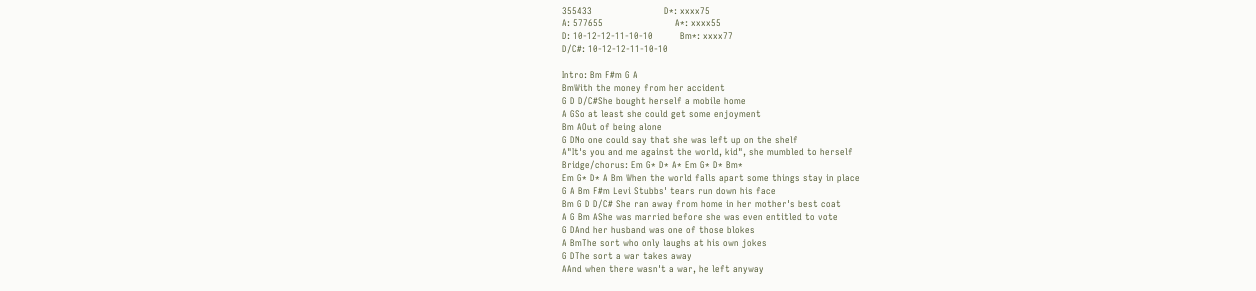355433                        D*: xxxx75
A: 577655                        A*: xxxx55
D: 10-12-12-11-10-10         Bm*: xxxx77
D/C#: 10-12-12-11-10-10

Intro: Bm F#m G A
BmWith the money from her accident
G D D/C#She bought herself a mobile home
A GSo at least she could get some enjoyment
Bm AOut of being alone
G DNo one could say that she was left up on the shelf
A"It's you and me against the world, kid", she mumbled to herself
Bridge/chorus: Em G* D* A* Em G* D* Bm*
Em G* D* A Bm When the world falls apart some things stay in place
G A Bm F#m Levi Stubbs' tears run down his face
Bm G D D/C# She ran away from home in her mother's best coat
A G Bm AShe was married before she was even entitled to vote
G DAnd her husband was one of those blokes
A BmThe sort who only laughs at his own jokes
G DThe sort a war takes away
AAnd when there wasn't a war, he left anyway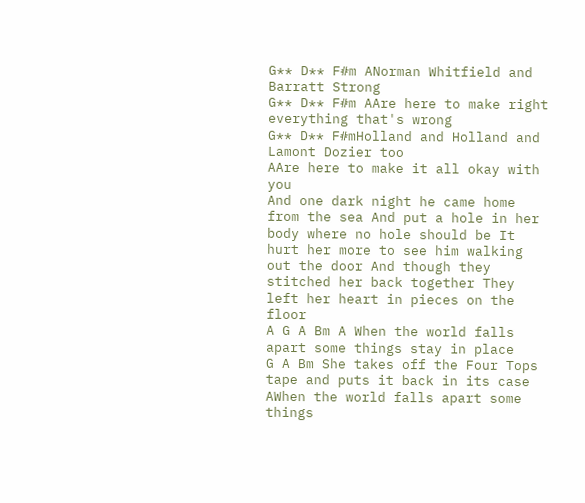G** D** F#m ANorman Whitfield and Barratt Strong
G** D** F#m AAre here to make right everything that's wrong
G** D** F#mHolland and Holland and Lamont Dozier too
AAre here to make it all okay with you
And one dark night he came home from the sea And put a hole in her body where no hole should be It hurt her more to see him walking out the door And though they stitched her back together They left her heart in pieces on the floor
A G A Bm A When the world falls apart some things stay in place
G A Bm She takes off the Four Tops tape and puts it back in its case
AWhen the world falls apart some things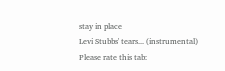stay in place
Levi Stubbs' tears... (instrumental)
Please rate this tab: